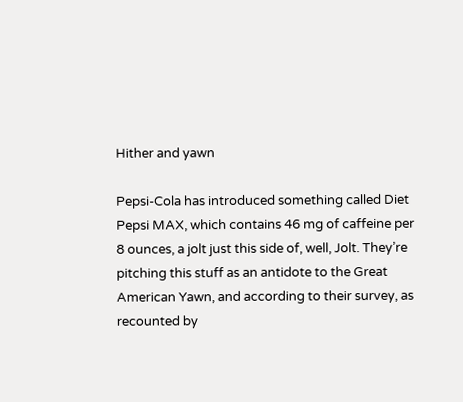Hither and yawn

Pepsi-Cola has introduced something called Diet Pepsi MAX, which contains 46 mg of caffeine per 8 ounces, a jolt just this side of, well, Jolt. They’re pitching this stuff as an antidote to the Great American Yawn, and according to their survey, as recounted by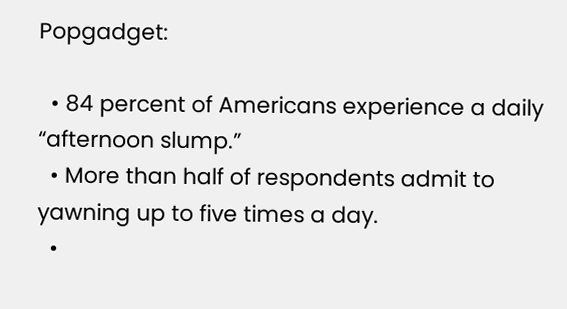Popgadget:

  • 84 percent of Americans experience a daily “afternoon slump.”
  • More than half of respondents admit to yawning up to five times a day.
  •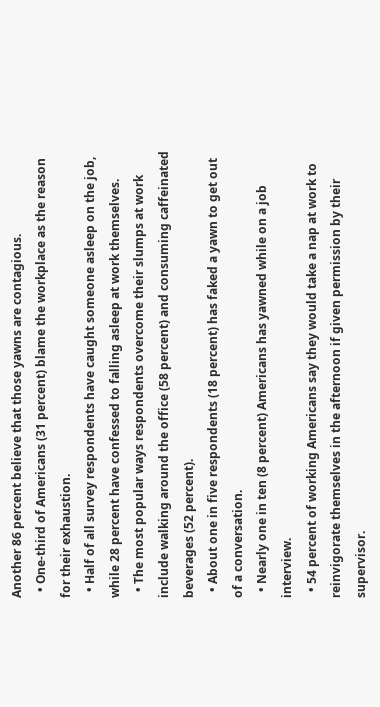Another 86 percent believe that those yawns are contagious.
  • One-third of Americans (31 percent) blame the workplace as the reason for their exhaustion.
  • Half of all survey respondents have caught someone asleep on the job, while 28 percent have confessed to falling asleep at work themselves.
  • The most popular ways respondents overcome their slumps at work include walking around the office (58 percent) and consuming caffeinated beverages (52 percent).
  • About one in five respondents (18 percent) has faked a yawn to get out of a conversation.
  • Nearly one in ten (8 percent) Americans has yawned while on a job interview.
  • 54 percent of working Americans say they would take a nap at work to reinvigorate themselves in the afternoon if given permission by their supervisor.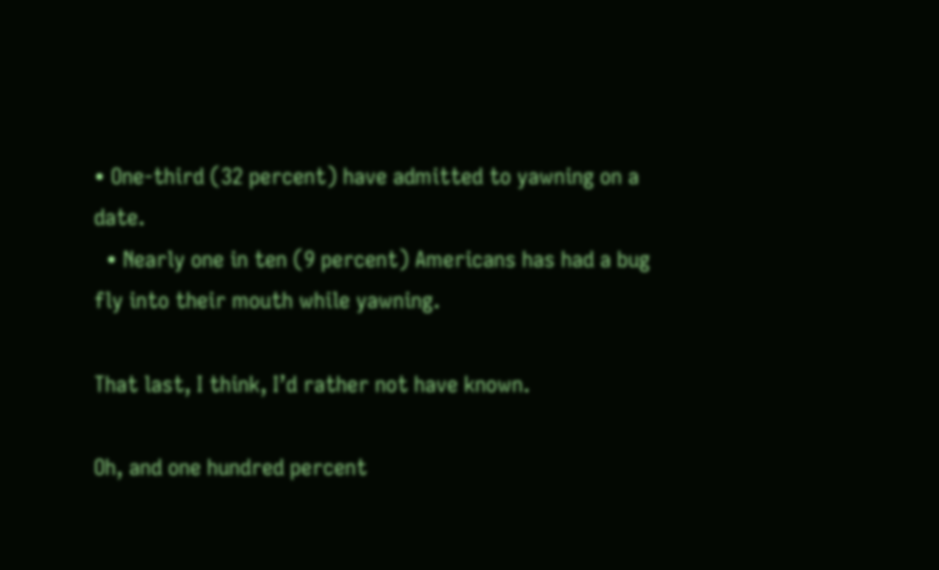• One-third (32 percent) have admitted to yawning on a date.
  • Nearly one in ten (9 percent) Americans has had a bug fly into their mouth while yawning.

That last, I think, I’d rather not have known.

Oh, and one hundred percent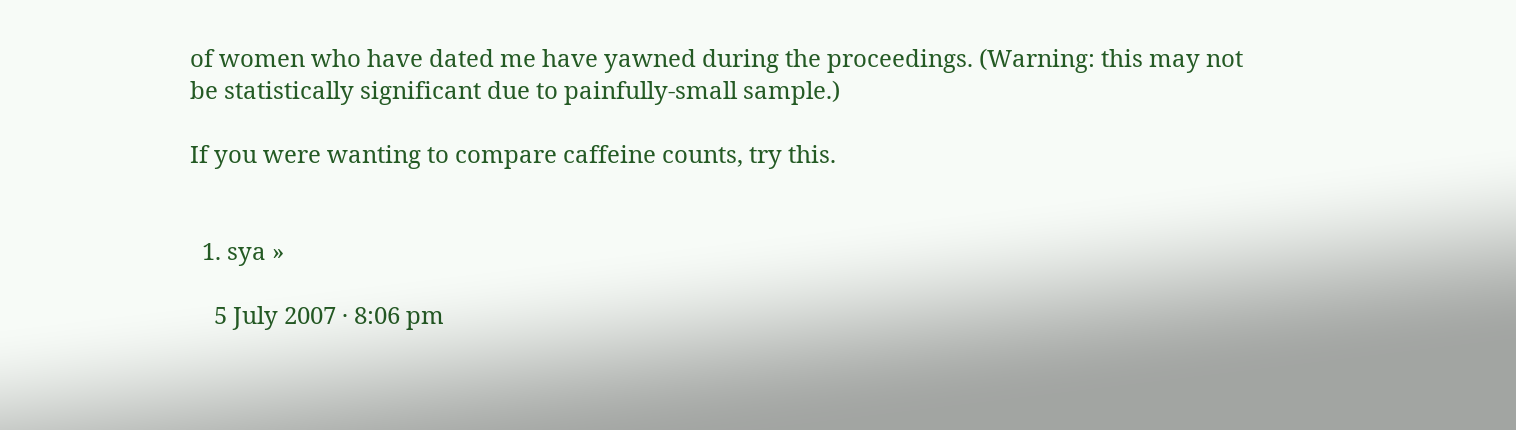of women who have dated me have yawned during the proceedings. (Warning: this may not be statistically significant due to painfully-small sample.)

If you were wanting to compare caffeine counts, try this.


  1. sya »

    5 July 2007 · 8:06 pm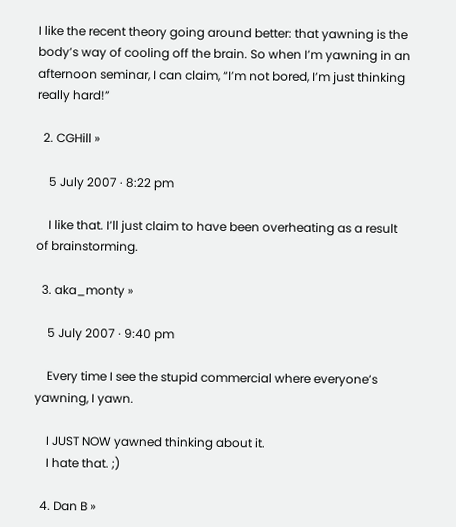I like the recent theory going around better: that yawning is the body’s way of cooling off the brain. So when I’m yawning in an afternoon seminar, I can claim, “I’m not bored, I’m just thinking really hard!”

  2. CGHill »

    5 July 2007 · 8:22 pm

    I like that. I’ll just claim to have been overheating as a result of brainstorming.

  3. aka_monty »

    5 July 2007 · 9:40 pm

    Every time I see the stupid commercial where everyone’s yawning, I yawn.

    I JUST NOW yawned thinking about it.
    I hate that. ;)

  4. Dan B »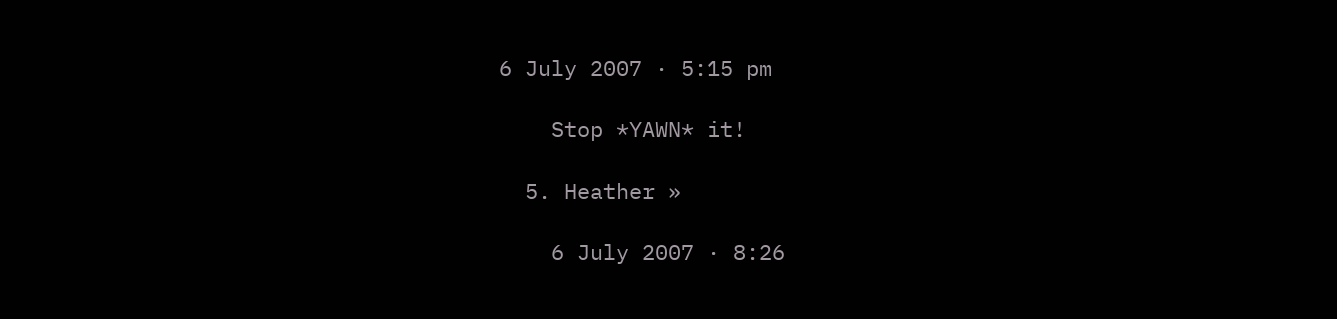6 July 2007 · 5:15 pm

    Stop *YAWN* it!

  5. Heather »

    6 July 2007 · 8:26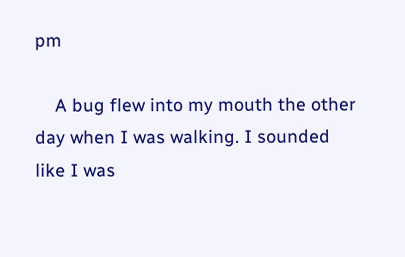pm

    A bug flew into my mouth the other day when I was walking. I sounded like I was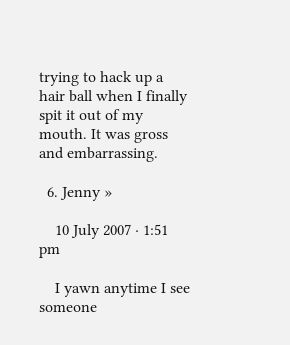trying to hack up a hair ball when I finally spit it out of my mouth. It was gross and embarrassing.

  6. Jenny »

    10 July 2007 · 1:51 pm

    I yawn anytime I see someone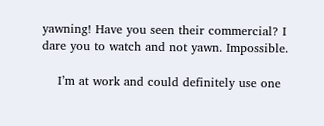yawning! Have you seen their commercial? I dare you to watch and not yawn. Impossible.

    I’m at work and could definitely use one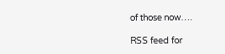of those now….

RSS feed for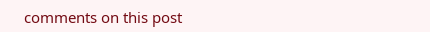comments on this post